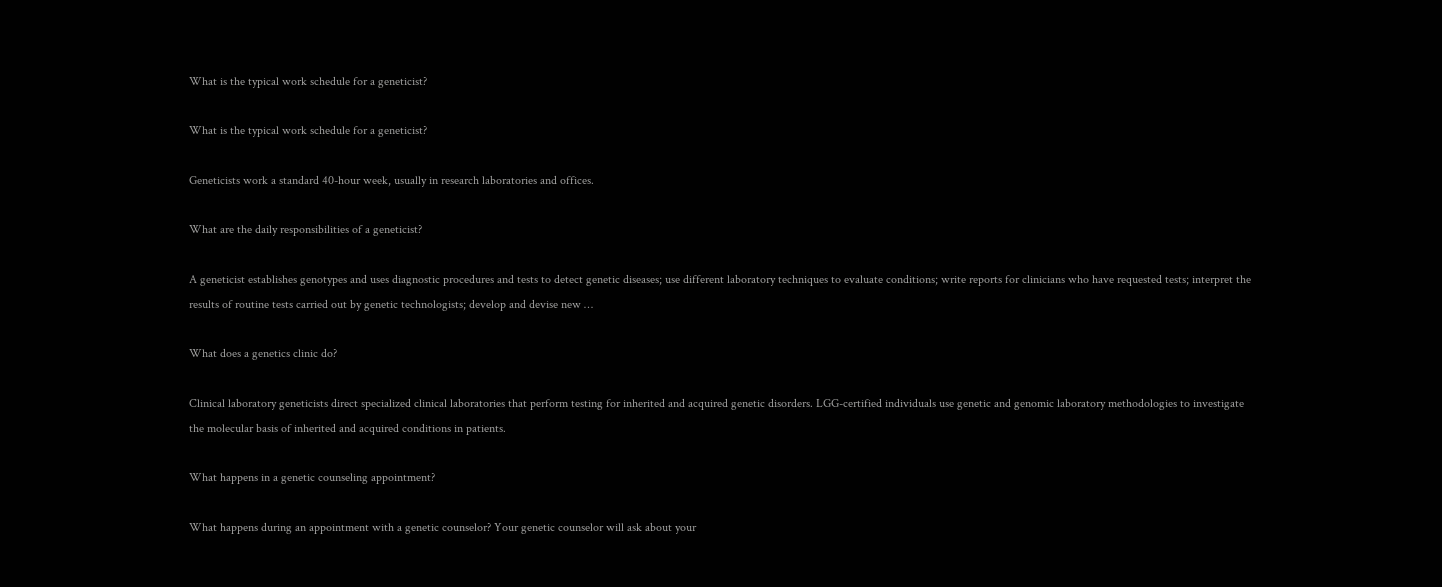What is the typical work schedule for a geneticist?

What is the typical work schedule for a geneticist?

Geneticists work a standard 40-hour week, usually in research laboratories and offices.

What are the daily responsibilities of a geneticist?

A geneticist establishes genotypes and uses diagnostic procedures and tests to detect genetic diseases; use different laboratory techniques to evaluate conditions; write reports for clinicians who have requested tests; interpret the results of routine tests carried out by genetic technologists; develop and devise new …

What does a genetics clinic do?

Clinical laboratory geneticists direct specialized clinical laboratories that perform testing for inherited and acquired genetic disorders. LGG-certified individuals use genetic and genomic laboratory methodologies to investigate the molecular basis of inherited and acquired conditions in patients.

What happens in a genetic counseling appointment?

What happens during an appointment with a genetic counselor? Your genetic counselor will ask about your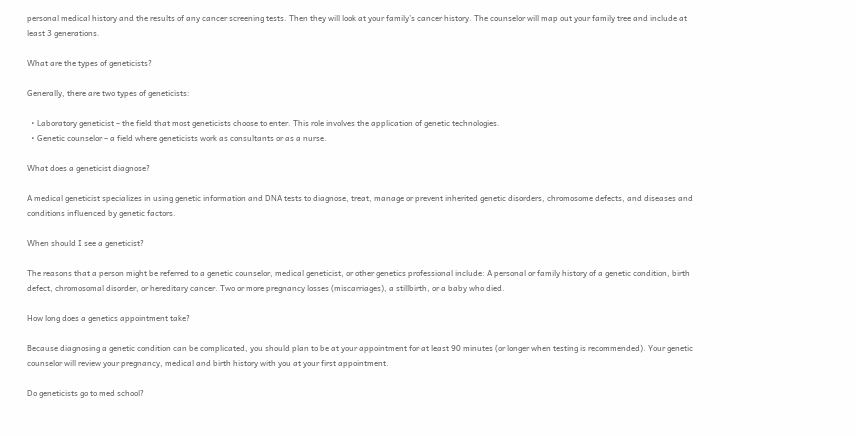personal medical history and the results of any cancer screening tests. Then they will look at your family’s cancer history. The counselor will map out your family tree and include at least 3 generations.

What are the types of geneticists?

Generally, there are two types of geneticists:

  • Laboratory geneticist – the field that most geneticists choose to enter. This role involves the application of genetic technologies.
  • Genetic counselor – a field where geneticists work as consultants or as a nurse.

What does a geneticist diagnose?

A medical geneticist specializes in using genetic information and DNA tests to diagnose, treat, manage or prevent inherited genetic disorders, chromosome defects, and diseases and conditions influenced by genetic factors.

When should I see a geneticist?

The reasons that a person might be referred to a genetic counselor, medical geneticist, or other genetics professional include: A personal or family history of a genetic condition, birth defect, chromosomal disorder, or hereditary cancer. Two or more pregnancy losses (miscarriages), a stillbirth, or a baby who died.

How long does a genetics appointment take?

Because diagnosing a genetic condition can be complicated, you should plan to be at your appointment for at least 90 minutes (or longer when testing is recommended). Your genetic counselor will review your pregnancy, medical and birth history with you at your first appointment.

Do geneticists go to med school?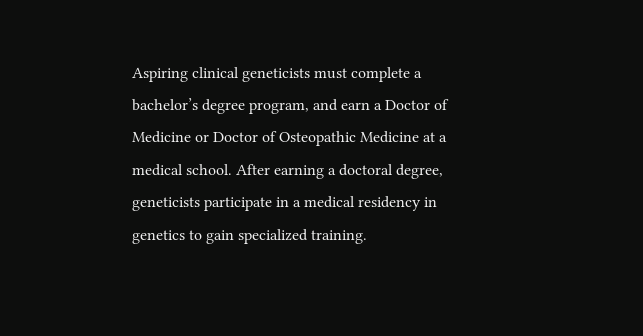Aspiring clinical geneticists must complete a bachelor’s degree program, and earn a Doctor of Medicine or Doctor of Osteopathic Medicine at a medical school. After earning a doctoral degree, geneticists participate in a medical residency in genetics to gain specialized training.